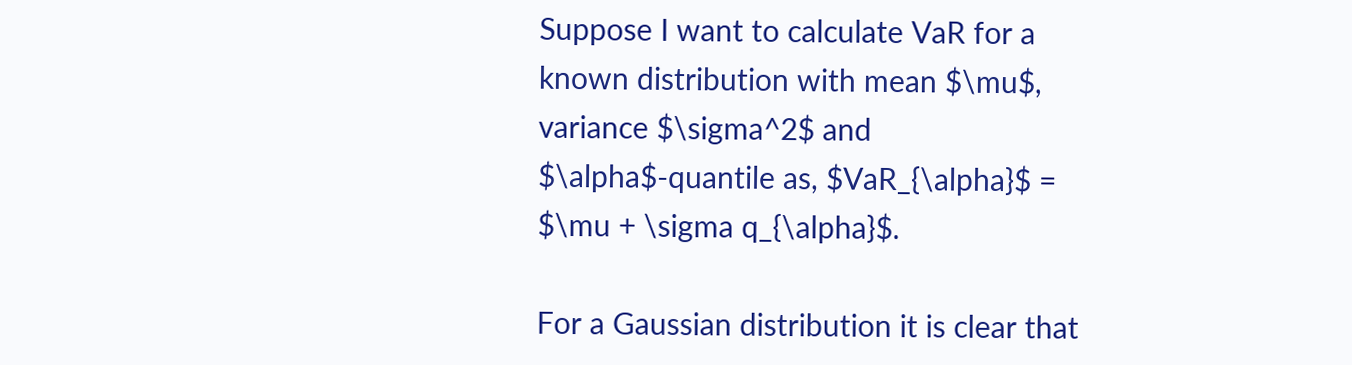Suppose I want to calculate VaR for a known distribution with mean $\mu$, variance $\sigma^2$ and $\alpha$-quantile as, $VaR_{\alpha}$ = $\mu + \sigma q_{\alpha}$.

For a Gaussian distribution it is clear that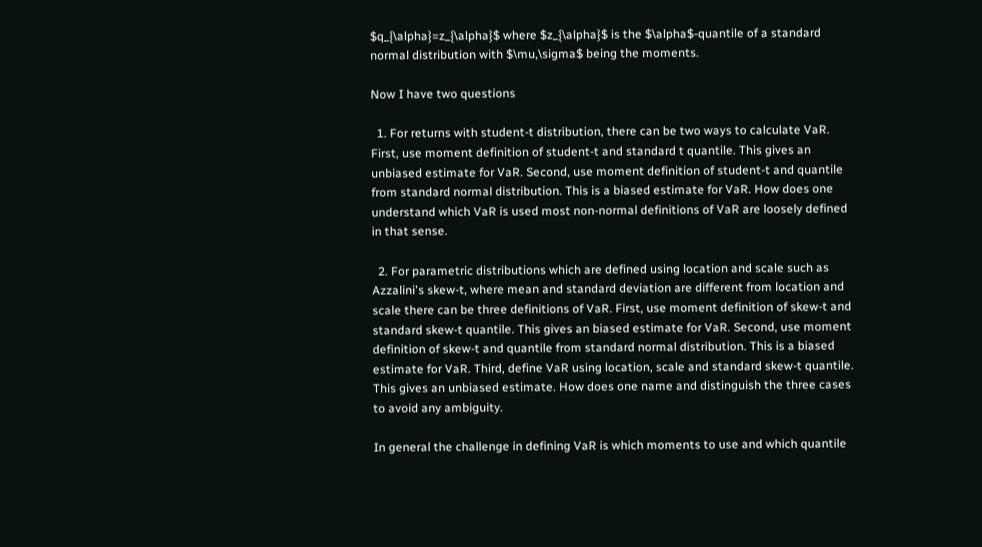$q_{\alpha}=z_{\alpha}$ where $z_{\alpha}$ is the $\alpha$-quantile of a standard normal distribution with $\mu,\sigma$ being the moments.

Now I have two questions

  1. For returns with student-t distribution, there can be two ways to calculate VaR. First, use moment definition of student-t and standard t quantile. This gives an unbiased estimate for VaR. Second, use moment definition of student-t and quantile from standard normal distribution. This is a biased estimate for VaR. How does one understand which VaR is used most non-normal definitions of VaR are loosely defined in that sense.

  2. For parametric distributions which are defined using location and scale such as Azzalini's skew-t, where mean and standard deviation are different from location and scale there can be three definitions of VaR. First, use moment definition of skew-t and standard skew-t quantile. This gives an biased estimate for VaR. Second, use moment definition of skew-t and quantile from standard normal distribution. This is a biased estimate for VaR. Third, define VaR using location, scale and standard skew-t quantile. This gives an unbiased estimate. How does one name and distinguish the three cases to avoid any ambiguity.

In general the challenge in defining VaR is which moments to use and which quantile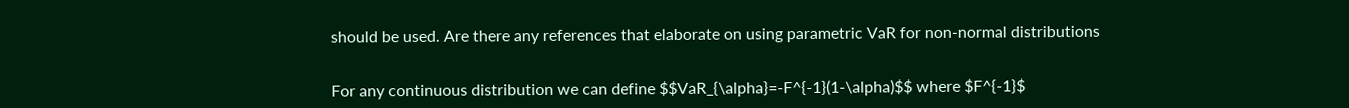should be used. Are there any references that elaborate on using parametric VaR for non-normal distributions


For any continuous distribution we can define $$VaR_{\alpha}=-F^{-1}(1-\alpha)$$ where $F^{-1}$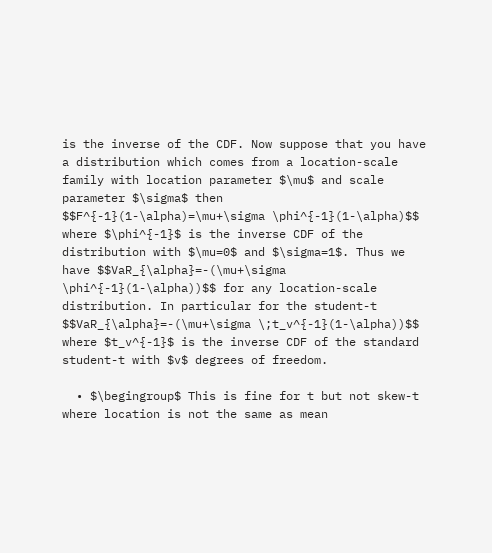is the inverse of the CDF. Now suppose that you have a distribution which comes from a location-scale family with location parameter $\mu$ and scale parameter $\sigma$ then $$F^{-1}(1-\alpha)=\mu+\sigma \phi^{-1}(1-\alpha)$$ where $\phi^{-1}$ is the inverse CDF of the distribution with $\mu=0$ and $\sigma=1$. Thus we have $$VaR_{\alpha}=-(\mu+\sigma \phi^{-1}(1-\alpha))$$ for any location-scale distribution. In particular for the student-t $$VaR_{\alpha}=-(\mu+\sigma \;t_v^{-1}(1-\alpha))$$ where $t_v^{-1}$ is the inverse CDF of the standard student-t with $v$ degrees of freedom.

  • $\begingroup$ This is fine for t but not skew-t where location is not the same as mean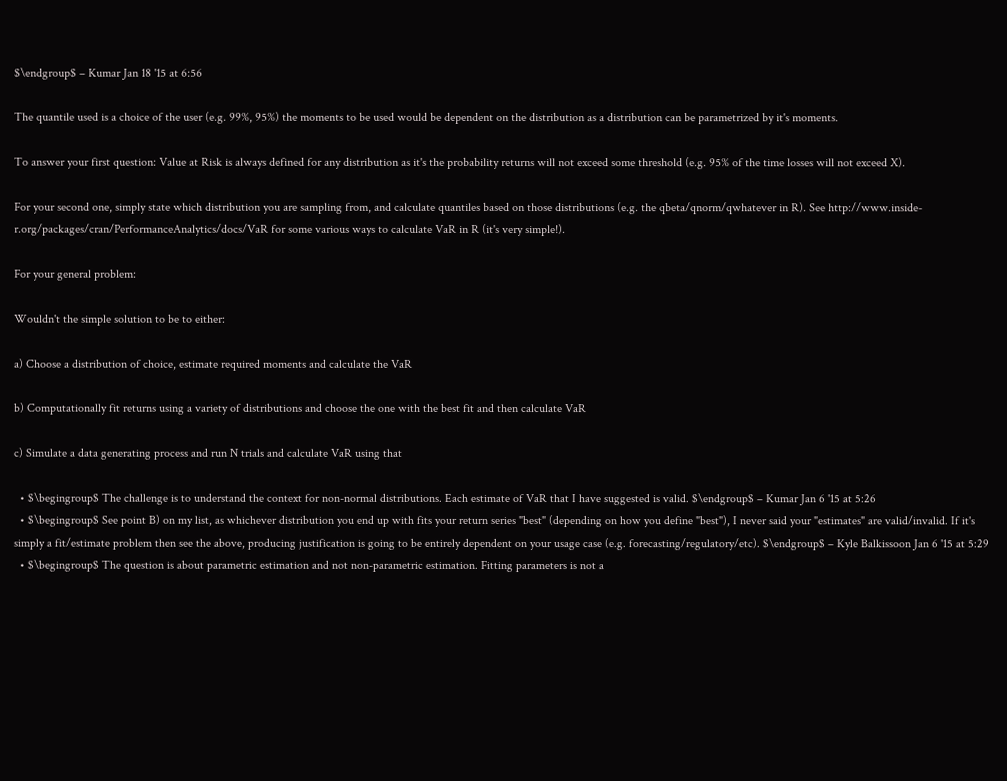$\endgroup$ – Kumar Jan 18 '15 at 6:56

The quantile used is a choice of the user (e.g. 99%, 95%) the moments to be used would be dependent on the distribution as a distribution can be parametrized by it's moments.

To answer your first question: Value at Risk is always defined for any distribution as it's the probability returns will not exceed some threshold (e.g. 95% of the time losses will not exceed X).

For your second one, simply state which distribution you are sampling from, and calculate quantiles based on those distributions (e.g. the qbeta/qnorm/qwhatever in R). See http://www.inside-r.org/packages/cran/PerformanceAnalytics/docs/VaR for some various ways to calculate VaR in R (it's very simple!).

For your general problem:

Wouldn't the simple solution to be to either:

a) Choose a distribution of choice, estimate required moments and calculate the VaR

b) Computationally fit returns using a variety of distributions and choose the one with the best fit and then calculate VaR

c) Simulate a data generating process and run N trials and calculate VaR using that

  • $\begingroup$ The challenge is to understand the context for non-normal distributions. Each estimate of VaR that I have suggested is valid. $\endgroup$ – Kumar Jan 6 '15 at 5:26
  • $\begingroup$ See point B) on my list, as whichever distribution you end up with fits your return series "best" (depending on how you define "best"), I never said your "estimates" are valid/invalid. If it's simply a fit/estimate problem then see the above, producing justification is going to be entirely dependent on your usage case (e.g. forecasting/regulatory/etc). $\endgroup$ – Kyle Balkissoon Jan 6 '15 at 5:29
  • $\begingroup$ The question is about parametric estimation and not non-parametric estimation. Fitting parameters is not a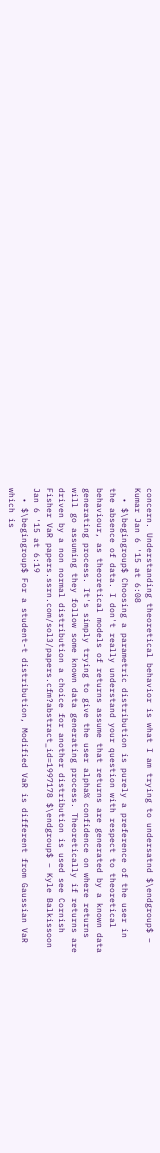concern. Understanding theoretical behavior is what I am trying to undersatnd $\endgroup$ – Kumar Jan 6 '15 at 6:08
  • $\begingroup$ Choosing a parametric distribution is purely a preference of the user in the absence of data. I don't really understand your question with respect to theoretical behaviour, as theoretical models of returns assume that returns are generated by a known data generating process. It's simply trying to give the user alpha% confidence on where returns will go assuming they follow some known data generating process. Theoretically if returns are driven by a non normal distribution a choice for another distribution is used see Cornish Fisher VaR papers.ssrn.com/sol3/papers.cfm?abstract_id=1997178 $\endgroup$ – Kyle Balkissoon Jan 6 '15 at 6:19
  • $\begingroup$ For a student-t distribution, Modified VaR is different from Gaussian VaR which is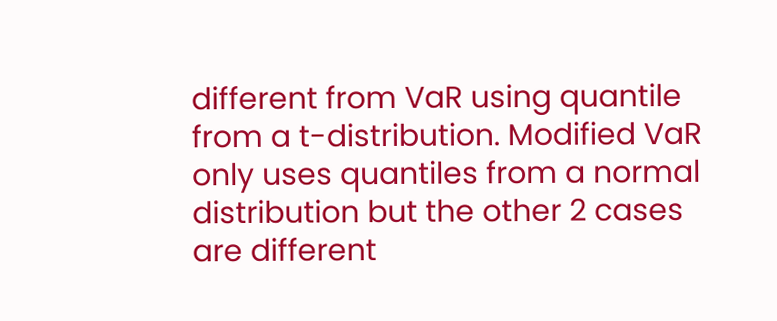different from VaR using quantile from a t-distribution. Modified VaR only uses quantiles from a normal distribution but the other 2 cases are different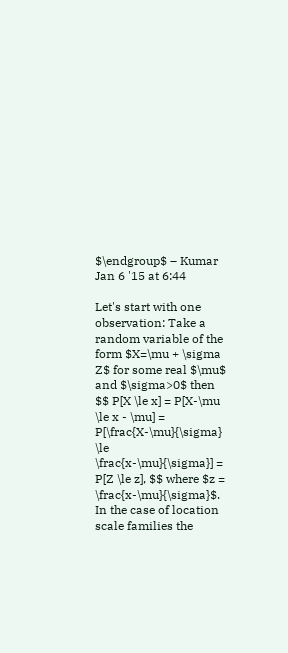$\endgroup$ – Kumar Jan 6 '15 at 6:44

Let's start with one observation: Take a random variable of the form $X=\mu + \sigma Z$ for some real $\mu$ and $\sigma>0$ then $$ P[X \le x] = P[X-\mu \le x - \mu] = P[\frac{X-\mu}{\sigma} \le \frac{x-\mu}{\sigma}] = P[Z \le z], $$ where $z = \frac{x-\mu}{\sigma}$. In the case of location scale families the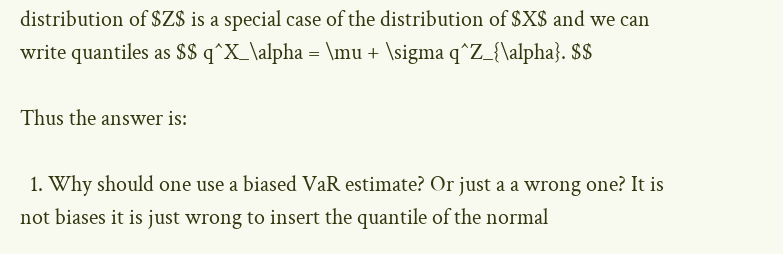distribution of $Z$ is a special case of the distribution of $X$ and we can write quantiles as $$ q^X_\alpha = \mu + \sigma q^Z_{\alpha}. $$

Thus the answer is:

  1. Why should one use a biased VaR estimate? Or just a a wrong one? It is not biases it is just wrong to insert the quantile of the normal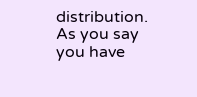distribution. As you say you have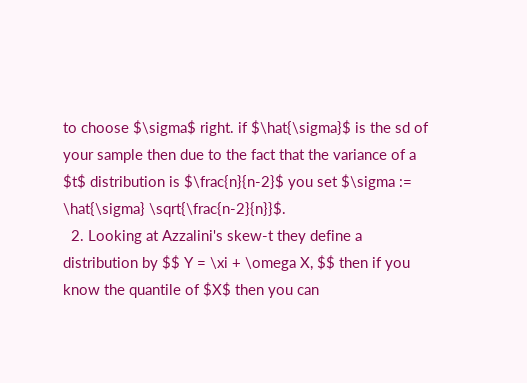to choose $\sigma$ right. if $\hat{\sigma}$ is the sd of your sample then due to the fact that the variance of a $t$ distribution is $\frac{n}{n-2}$ you set $\sigma := \hat{\sigma} \sqrt{\frac{n-2}{n}}$.
  2. Looking at Azzalini's skew-t they define a distribution by $$ Y = \xi + \omega X, $$ then if you know the quantile of $X$ then you can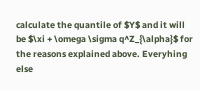calculate the quantile of $Y$ and it will be $\xi + \omega \sigma q^Z_{\alpha}$ for the reasons explained above. Everyhing else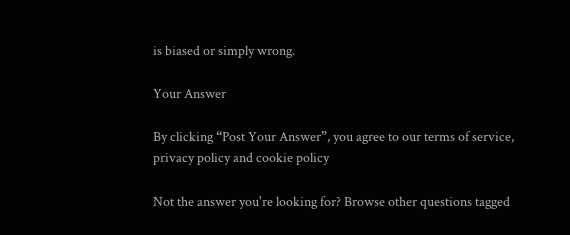is biased or simply wrong.

Your Answer

By clicking “Post Your Answer”, you agree to our terms of service, privacy policy and cookie policy

Not the answer you're looking for? Browse other questions tagged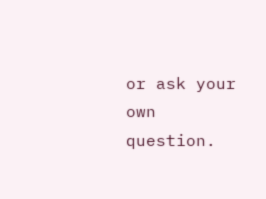or ask your own question.